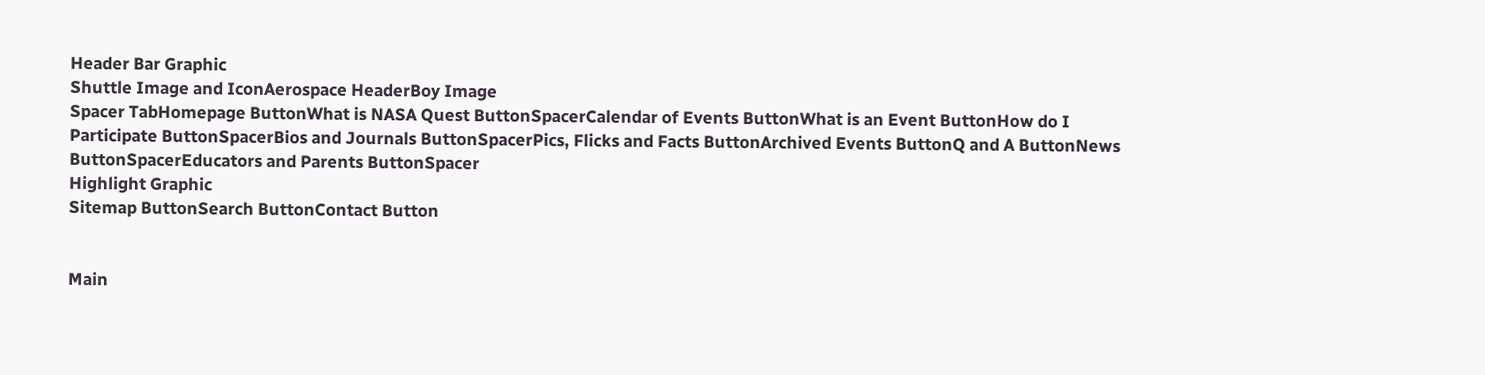Header Bar Graphic
Shuttle Image and IconAerospace HeaderBoy Image
Spacer TabHomepage ButtonWhat is NASA Quest ButtonSpacerCalendar of Events ButtonWhat is an Event ButtonHow do I Participate ButtonSpacerBios and Journals ButtonSpacerPics, Flicks and Facts ButtonArchived Events ButtonQ and A ButtonNews ButtonSpacerEducators and Parents ButtonSpacer
Highlight Graphic
Sitemap ButtonSearch ButtonContact Button


Main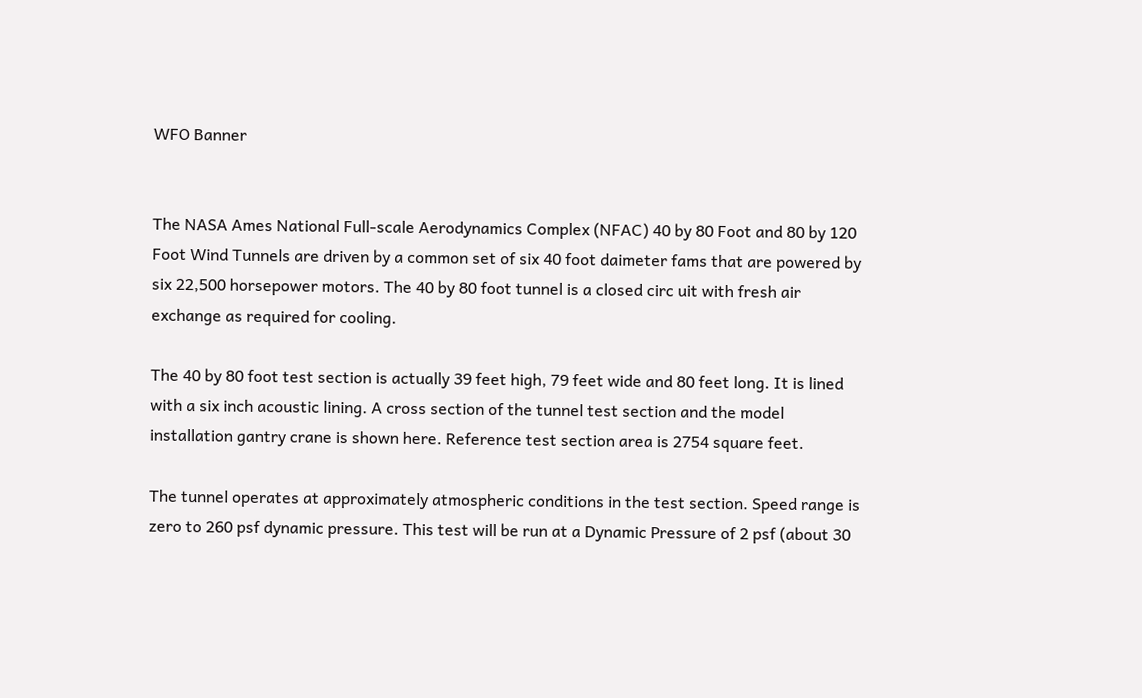WFO Banner


The NASA Ames National Full-scale Aerodynamics Complex (NFAC) 40 by 80 Foot and 80 by 120 Foot Wind Tunnels are driven by a common set of six 40 foot daimeter fams that are powered by six 22,500 horsepower motors. The 40 by 80 foot tunnel is a closed circ uit with fresh air exchange as required for cooling.

The 40 by 80 foot test section is actually 39 feet high, 79 feet wide and 80 feet long. It is lined with a six inch acoustic lining. A cross section of the tunnel test section and the model installation gantry crane is shown here. Reference test section area is 2754 square feet.

The tunnel operates at approximately atmospheric conditions in the test section. Speed range is zero to 260 psf dynamic pressure. This test will be run at a Dynamic Pressure of 2 psf (about 30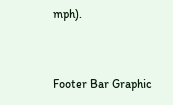mph).


Footer Bar Graphic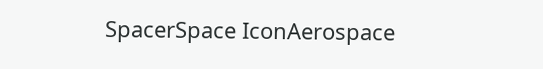SpacerSpace IconAerospace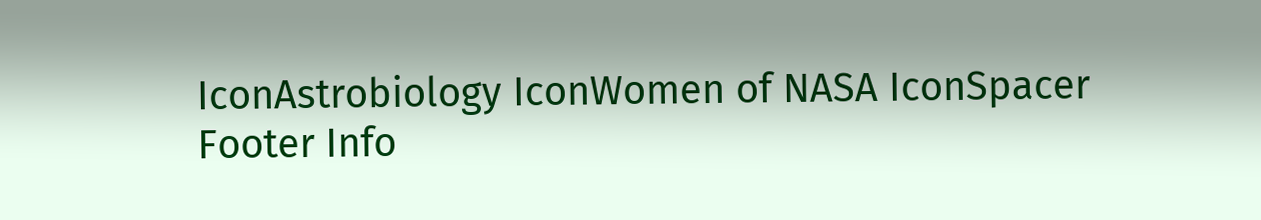IconAstrobiology IconWomen of NASA IconSpacer
Footer Info